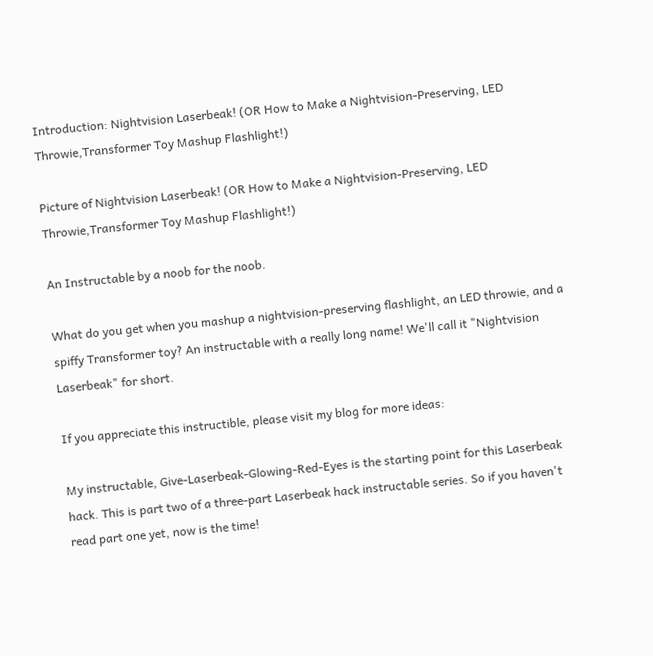Introduction: Nightvision Laserbeak! (OR How to Make a Nightvision-Preserving, LED Throwie,Transformer Toy Mashup Flashlight!)

Picture of Nightvision Laserbeak! (OR How to Make a Nightvision-Preserving, LED Throwie,Transformer Toy Mashup Flashlight!)

An Instructable by a noob for the noob.

What do you get when you mashup a nightvision-preserving flashlight, an LED throwie, and a spiffy Transformer toy? An instructable with a really long name! We'll call it "Nightvision Laserbeak" for short.

If you appreciate this instructible, please visit my blog for more ideas:

My instructable, Give-Laserbeak-Glowing-Red-Eyes is the starting point for this Laserbeak hack. This is part two of a three-part Laserbeak hack instructable series. So if you haven't read part one yet, now is the time!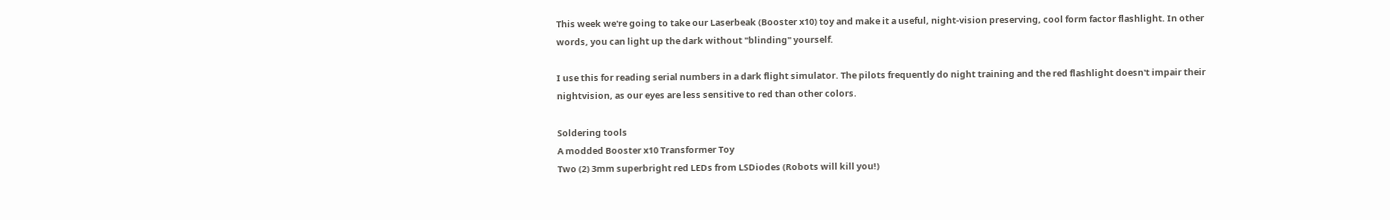This week we're going to take our Laserbeak (Booster x10) toy and make it a useful, night-vision preserving, cool form factor flashlight. In other words, you can light up the dark without "blinding" yourself.

I use this for reading serial numbers in a dark flight simulator. The pilots frequently do night training and the red flashlight doesn't impair their nightvision, as our eyes are less sensitive to red than other colors.

Soldering tools
A modded Booster x10 Transformer Toy
Two (2) 3mm superbright red LEDs from LSDiodes (Robots will kill you!)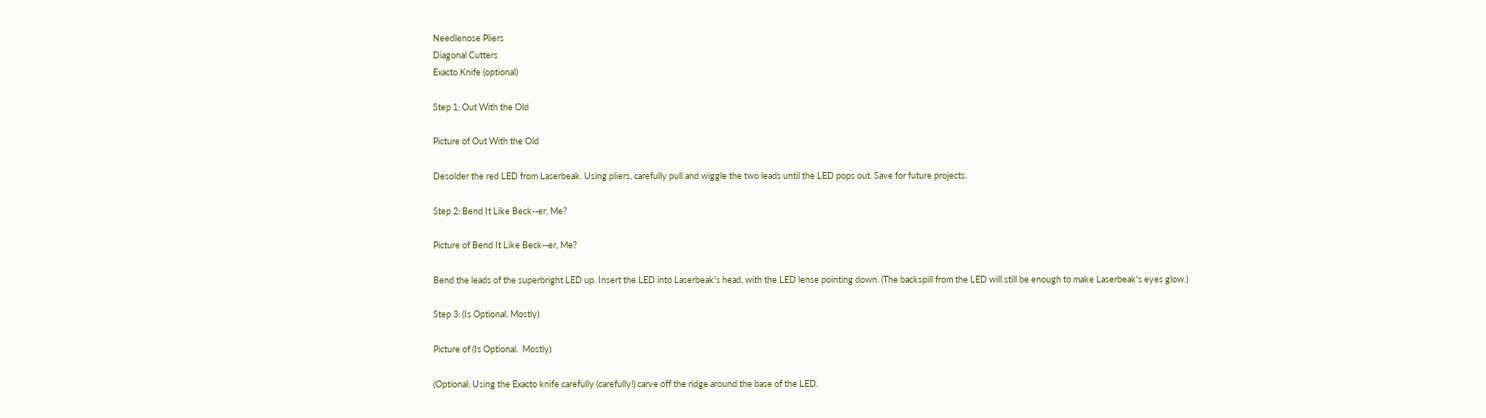Needlenose Pliers
Diagonal Cutters
Exacto Knife (optional)

Step 1: Out With the Old

Picture of Out With the Old

Desolder the red LED from Laserbeak. Using pliers, carefully pull and wiggle the two leads until the LED pops out. Save for future projects.

Step 2: Bend It Like Beck--er, Me?

Picture of Bend It Like Beck--er, Me?

Bend the leads of the superbright LED up. Insert the LED into Laserbeak's head, with the LED lense pointing down. (The backspill from the LED will still be enough to make Laserbeak's eyes glow.)

Step 3: (Is Optional. Mostly)

Picture of (Is Optional.  Mostly)

(Optional: Using the Exacto knife carefully (carefully!) carve off the ridge around the base of the LED.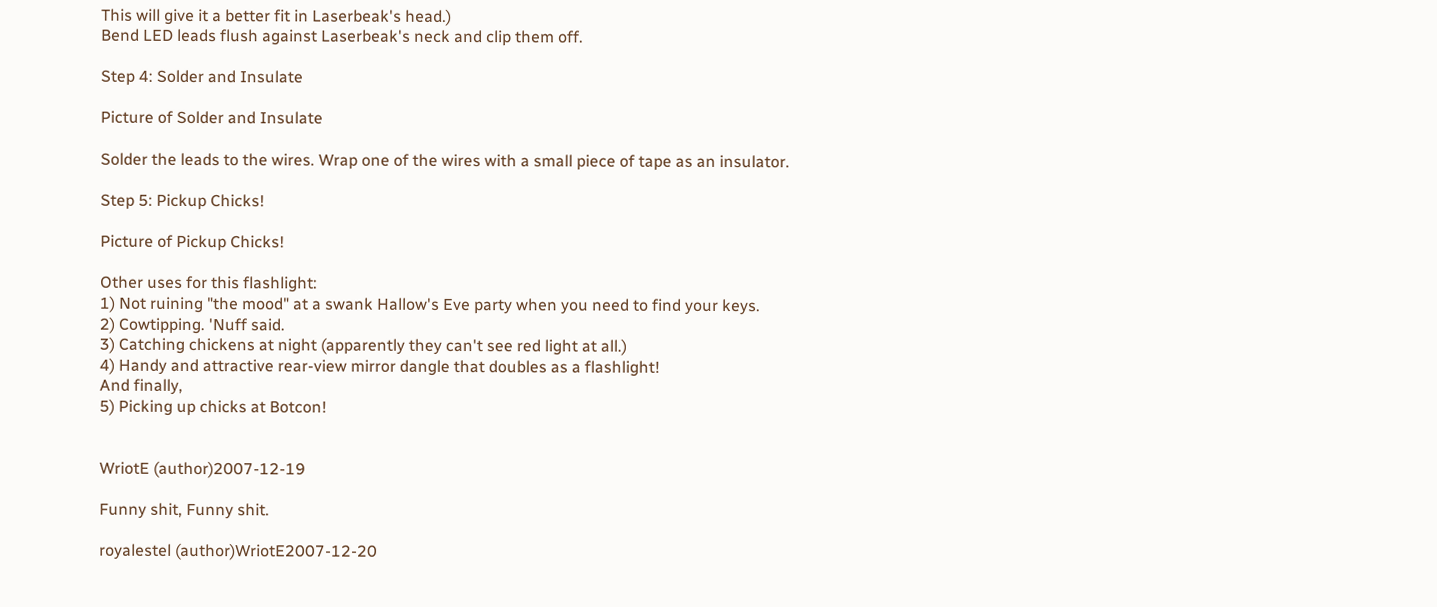This will give it a better fit in Laserbeak's head.)
Bend LED leads flush against Laserbeak's neck and clip them off.

Step 4: Solder and Insulate

Picture of Solder and Insulate

Solder the leads to the wires. Wrap one of the wires with a small piece of tape as an insulator.

Step 5: Pickup Chicks!

Picture of Pickup Chicks!

Other uses for this flashlight:
1) Not ruining "the mood" at a swank Hallow's Eve party when you need to find your keys.
2) Cowtipping. 'Nuff said.
3) Catching chickens at night (apparently they can't see red light at all.)
4) Handy and attractive rear-view mirror dangle that doubles as a flashlight!
And finally,
5) Picking up chicks at Botcon!


WriotE (author)2007-12-19

Funny shit, Funny shit.

royalestel (author)WriotE2007-12-20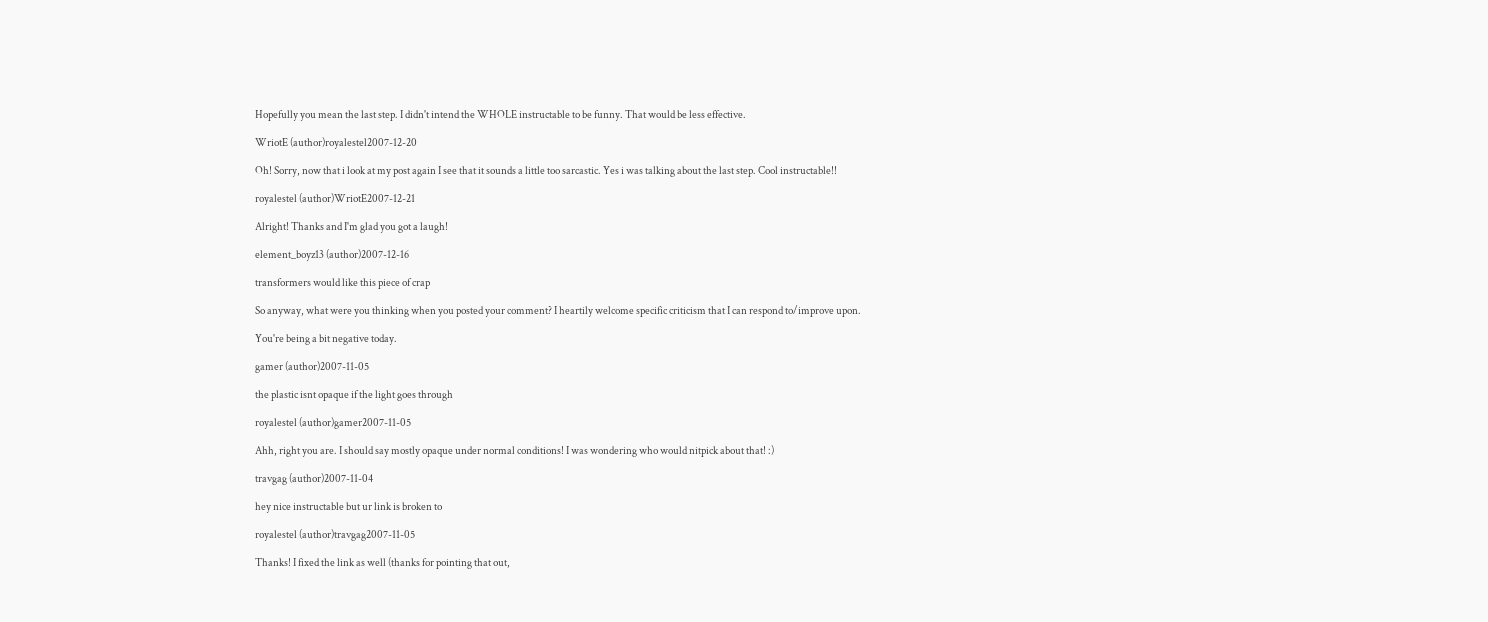Hopefully you mean the last step. I didn't intend the WHOLE instructable to be funny. That would be less effective.

WriotE (author)royalestel2007-12-20

Oh! Sorry, now that i look at my post again I see that it sounds a little too sarcastic. Yes i was talking about the last step. Cool instructable!!

royalestel (author)WriotE2007-12-21

Alright! Thanks and I'm glad you got a laugh!

element_boyz13 (author)2007-12-16

transformers would like this piece of crap

So anyway, what were you thinking when you posted your comment? I heartily welcome specific criticism that I can respond to/improve upon.

You're being a bit negative today.

gamer (author)2007-11-05

the plastic isnt opaque if the light goes through

royalestel (author)gamer2007-11-05

Ahh, right you are. I should say mostly opaque under normal conditions! I was wondering who would nitpick about that! :)

travgag (author)2007-11-04

hey nice instructable but ur link is broken to

royalestel (author)travgag2007-11-05

Thanks! I fixed the link as well (thanks for pointing that out,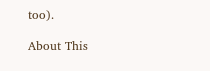too).

About This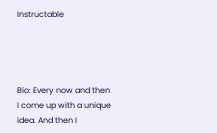Instructable




Bio: Every now and then I come up with a unique idea. And then I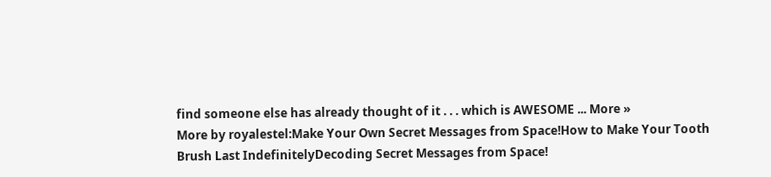find someone else has already thought of it . . . which is AWESOME ... More »
More by royalestel:Make Your Own Secret Messages from Space!How to Make Your Tooth Brush Last IndefinitelyDecoding Secret Messages from Space!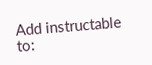Add instructable to: